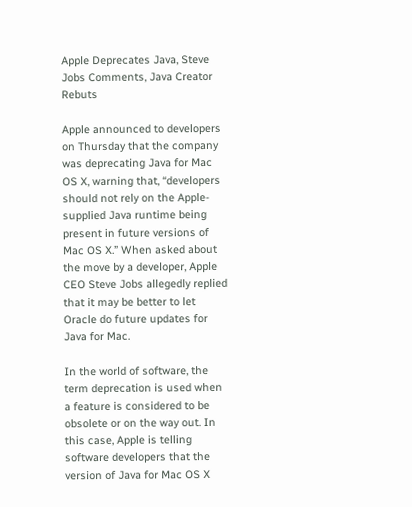Apple Deprecates Java, Steve Jobs Comments, Java Creator Rebuts

Apple announced to developers on Thursday that the company was deprecating Java for Mac OS X, warning that, “developers should not rely on the Apple-supplied Java runtime being present in future versions of Mac OS X.” When asked about the move by a developer, Apple CEO Steve Jobs allegedly replied that it may be better to let Oracle do future updates for Java for Mac.

In the world of software, the term deprecation is used when a feature is considered to be obsolete or on the way out. In this case, Apple is telling software developers that the version of Java for Mac OS X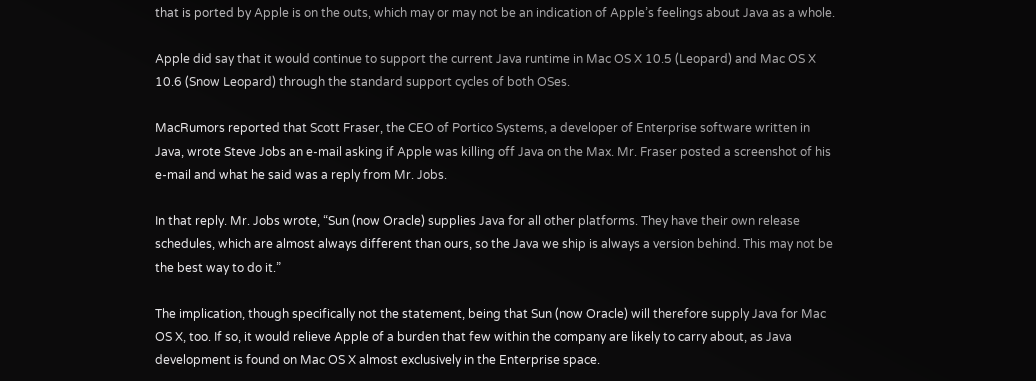that is ported by Apple is on the outs, which may or may not be an indication of Apple’s feelings about Java as a whole.

Apple did say that it would continue to support the current Java runtime in Mac OS X 10.5 (Leopard) and Mac OS X 10.6 (Snow Leopard) through the standard support cycles of both OSes.

MacRumors reported that Scott Fraser, the CEO of Portico Systems, a developer of Enterprise software written in Java, wrote Steve Jobs an e-mail asking if Apple was killing off Java on the Max. Mr. Fraser posted a screenshot of his e-mail and what he said was a reply from Mr. Jobs.

In that reply. Mr. Jobs wrote, “Sun (now Oracle) supplies Java for all other platforms. They have their own release schedules, which are almost always different than ours, so the Java we ship is always a version behind. This may not be the best way to do it.”

The implication, though specifically not the statement, being that Sun (now Oracle) will therefore supply Java for Mac OS X, too. If so, it would relieve Apple of a burden that few within the company are likely to carry about, as Java development is found on Mac OS X almost exclusively in the Enterprise space.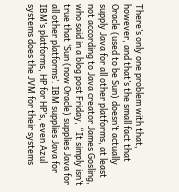There’s only one problem with that, however, and that’s the small fact that Oracle (used to be Sun) doesn’t actually supply Java for all other platforms, at least not according to Java creator James Gosling, who said in a blog post Friday, “It simply isn’t true that ‘Sun (now Oracle) supplies Java for all other platforms’. IBM supplies Java for IBM’s platforms, HP for HP’s, even Azul systems does the JVM for their systems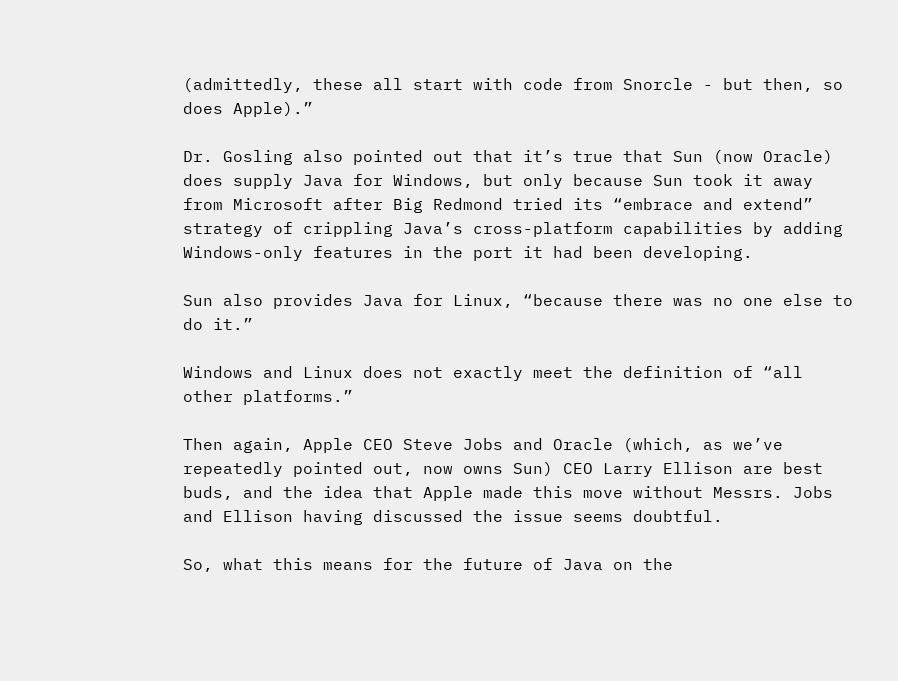(admittedly, these all start with code from Snorcle - but then, so does Apple).”

Dr. Gosling also pointed out that it’s true that Sun (now Oracle) does supply Java for Windows, but only because Sun took it away from Microsoft after Big Redmond tried its “embrace and extend” strategy of crippling Java’s cross-platform capabilities by adding Windows-only features in the port it had been developing.

Sun also provides Java for Linux, “because there was no one else to do it.”

Windows and Linux does not exactly meet the definition of “all other platforms.”

Then again, Apple CEO Steve Jobs and Oracle (which, as we’ve repeatedly pointed out, now owns Sun) CEO Larry Ellison are best buds, and the idea that Apple made this move without Messrs. Jobs and Ellison having discussed the issue seems doubtful.

So, what this means for the future of Java on the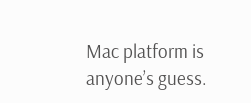Mac platform is anyone’s guess.